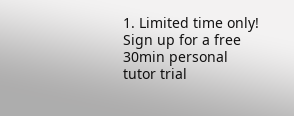1. Limited time only! Sign up for a free 30min personal tutor trial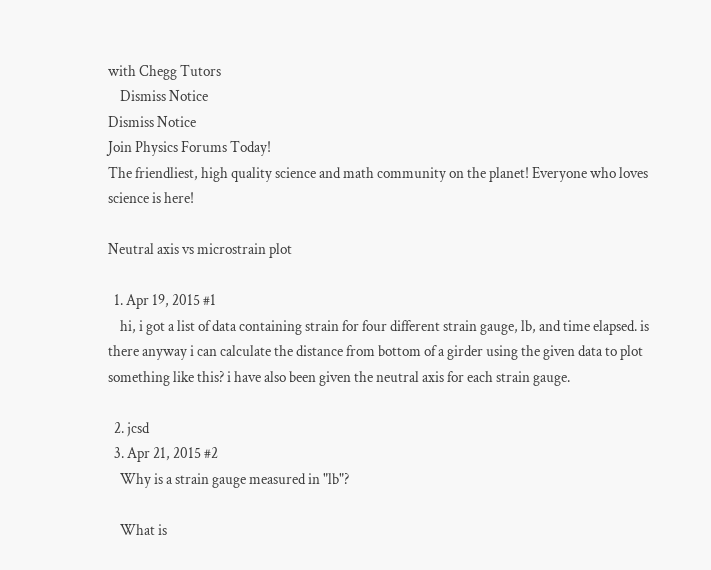with Chegg Tutors
    Dismiss Notice
Dismiss Notice
Join Physics Forums Today!
The friendliest, high quality science and math community on the planet! Everyone who loves science is here!

Neutral axis vs microstrain plot

  1. Apr 19, 2015 #1
    hi, i got a list of data containing strain for four different strain gauge, lb, and time elapsed. is there anyway i can calculate the distance from bottom of a girder using the given data to plot something like this? i have also been given the neutral axis for each strain gauge.

  2. jcsd
  3. Apr 21, 2015 #2
    Why is a strain gauge measured in "lb"?

    What is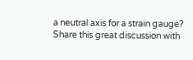a neutral axis for a strain gauge?
Share this great discussion with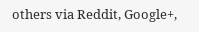others via Reddit, Google+,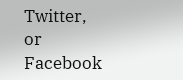Twitter, or Facebook